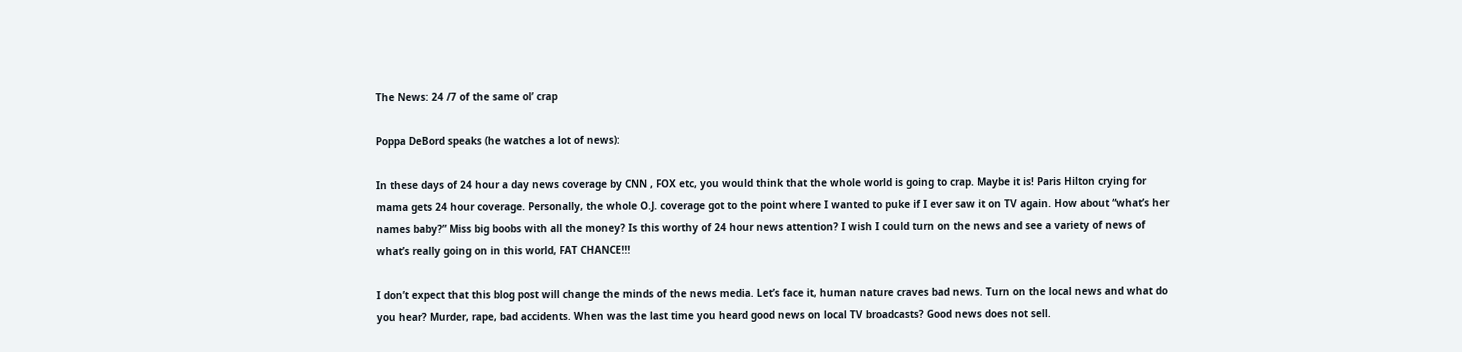The News: 24 /7 of the same ol’ crap

Poppa DeBord speaks (he watches a lot of news):

In these days of 24 hour a day news coverage by CNN , FOX etc, you would think that the whole world is going to crap. Maybe it is! Paris Hilton crying for mama gets 24 hour coverage. Personally, the whole O.J. coverage got to the point where I wanted to puke if I ever saw it on TV again. How about “what’s her names baby?” Miss big boobs with all the money? Is this worthy of 24 hour news attention? I wish I could turn on the news and see a variety of news of what’s really going on in this world, FAT CHANCE!!!

I don’t expect that this blog post will change the minds of the news media. Let’s face it, human nature craves bad news. Turn on the local news and what do you hear? Murder, rape, bad accidents. When was the last time you heard good news on local TV broadcasts? Good news does not sell.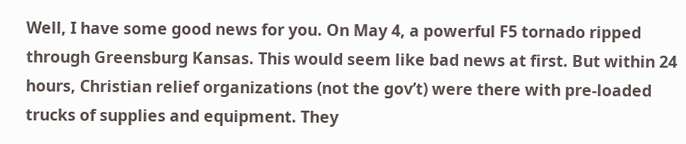Well, I have some good news for you. On May 4, a powerful F5 tornado ripped through Greensburg Kansas. This would seem like bad news at first. But within 24 hours, Christian relief organizations (not the gov’t) were there with pre-loaded trucks of supplies and equipment. They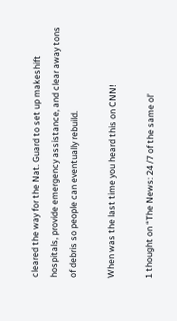cleared the way for the Nat. Guard to set up makeshift hospitals, provide emergency assistance, and clear away tons of debris so people can eventually rebuild.

When was the last time you heard this on CNN!

1 thought on “The News: 24 /7 of the same ol’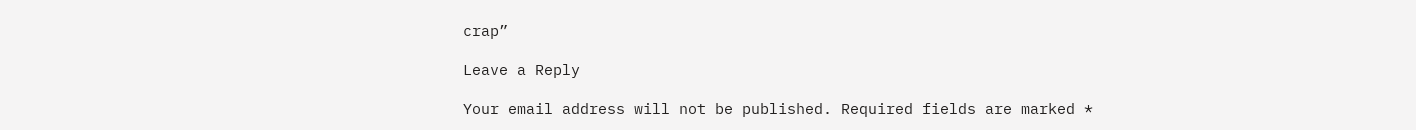crap”

Leave a Reply

Your email address will not be published. Required fields are marked *